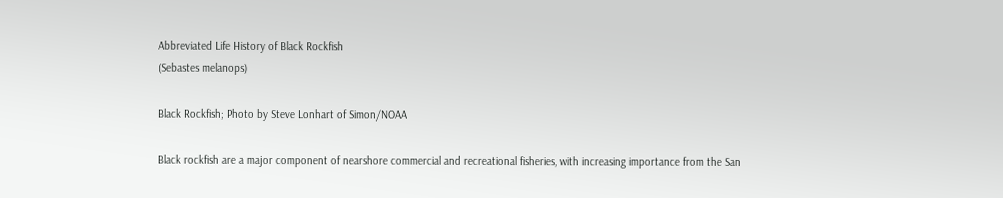Abbreviated Life History of Black Rockfish
(Sebastes melanops)

Black Rockfish; Photo by Steve Lonhart of Simon/NOAA

Black rockfish are a major component of nearshore commercial and recreational fisheries, with increasing importance from the San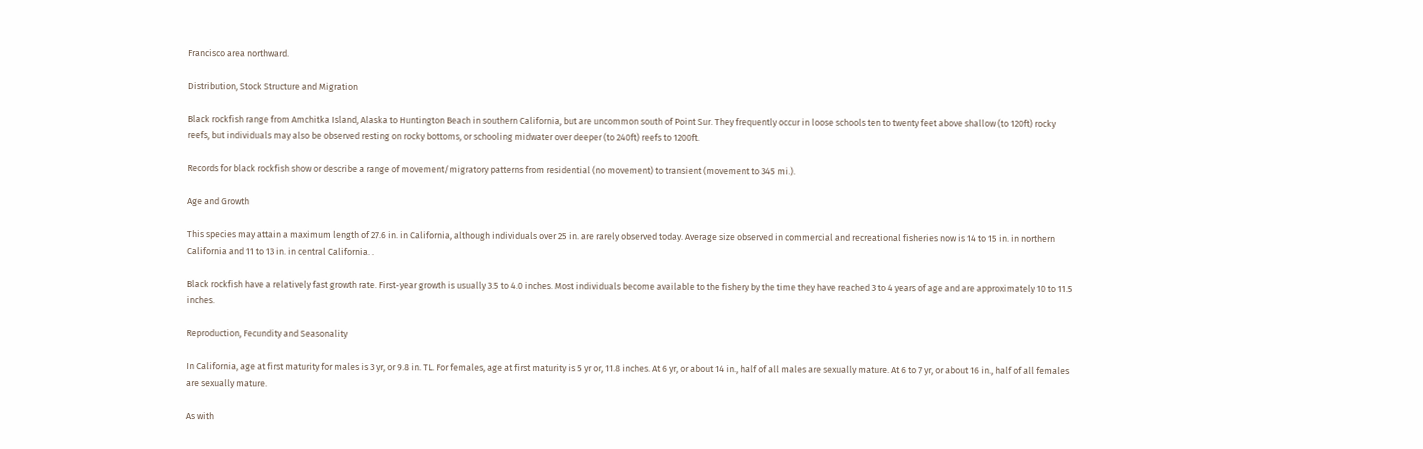Francisco area northward.

Distribution, Stock Structure and Migration

Black rockfish range from Amchitka Island, Alaska to Huntington Beach in southern California, but are uncommon south of Point Sur. They frequently occur in loose schools ten to twenty feet above shallow (to 120ft) rocky reefs, but individuals may also be observed resting on rocky bottoms, or schooling midwater over deeper (to 240ft) reefs to 1200ft.

Records for black rockfish show or describe a range of movement/migratory patterns from residential (no movement) to transient (movement to 345 mi.).

Age and Growth

This species may attain a maximum length of 27.6 in. in California, although individuals over 25 in. are rarely observed today. Average size observed in commercial and recreational fisheries now is 14 to 15 in. in northern California and 11 to 13 in. in central California. .

Black rockfish have a relatively fast growth rate. First-year growth is usually 3.5 to 4.0 inches. Most individuals become available to the fishery by the time they have reached 3 to 4 years of age and are approximately 10 to 11.5 inches.

Reproduction, Fecundity and Seasonality

In California, age at first maturity for males is 3 yr, or 9.8 in. TL. For females, age at first maturity is 5 yr or, 11.8 inches. At 6 yr, or about 14 in., half of all males are sexually mature. At 6 to 7 yr, or about 16 in., half of all females are sexually mature.

As with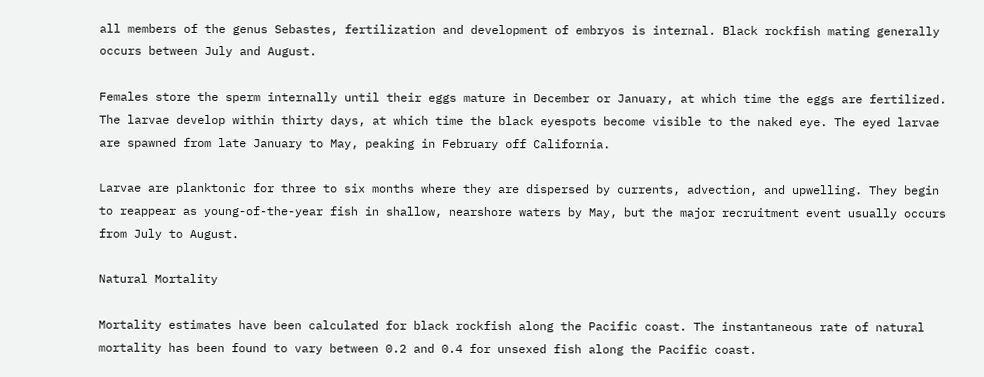all members of the genus Sebastes, fertilization and development of embryos is internal. Black rockfish mating generally occurs between July and August.

Females store the sperm internally until their eggs mature in December or January, at which time the eggs are fertilized. The larvae develop within thirty days, at which time the black eyespots become visible to the naked eye. The eyed larvae are spawned from late January to May, peaking in February off California.

Larvae are planktonic for three to six months where they are dispersed by currents, advection, and upwelling. They begin to reappear as young-of-the-year fish in shallow, nearshore waters by May, but the major recruitment event usually occurs from July to August.

Natural Mortality

Mortality estimates have been calculated for black rockfish along the Pacific coast. The instantaneous rate of natural mortality has been found to vary between 0.2 and 0.4 for unsexed fish along the Pacific coast.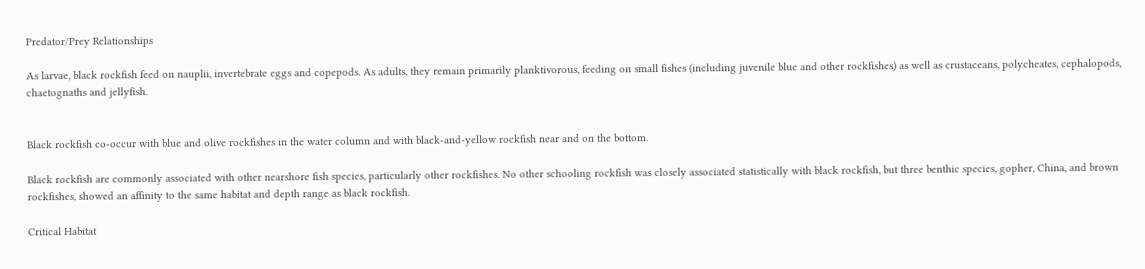Predator/Prey Relationships

As larvae, black rockfish feed on nauplii, invertebrate eggs and copepods. As adults, they remain primarily planktivorous, feeding on small fishes (including juvenile blue and other rockfishes) as well as crustaceans, polycheates, cephalopods, chaetognaths and jellyfish.


Black rockfish co-occur with blue and olive rockfishes in the water column and with black-and-yellow rockfish near and on the bottom.

Black rockfish are commonly associated with other nearshore fish species, particularly other rockfishes. No other schooling rockfish was closely associated statistically with black rockfish, but three benthic species, gopher, China, and brown rockfishes, showed an affinity to the same habitat and depth range as black rockfish.

Critical Habitat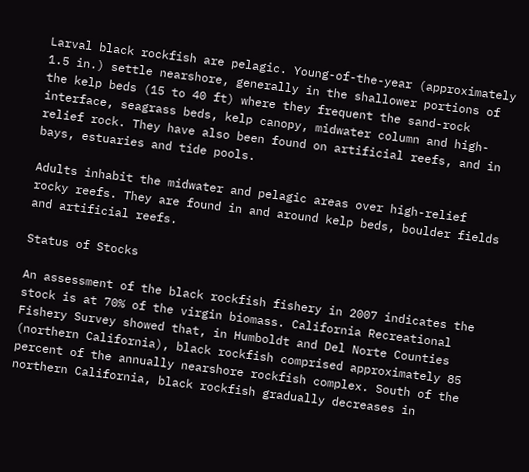Larval black rockfish are pelagic. Young-of-the-year (approximately 1.5 in.) settle nearshore, generally in the shallower portions of the kelp beds (15 to 40 ft) where they frequent the sand-rock interface, seagrass beds, kelp canopy, midwater column and high-relief rock. They have also been found on artificial reefs, and in bays, estuaries and tide pools.

Adults inhabit the midwater and pelagic areas over high-relief rocky reefs. They are found in and around kelp beds, boulder fields and artificial reefs.

Status of Stocks

An assessment of the black rockfish fishery in 2007 indicates the stock is at 70% of the virgin biomass. California Recreational Fishery Survey showed that, in Humboldt and Del Norte Counties (northern California), black rockfish comprised approximately 85 percent of the annually nearshore rockfish complex. South of the northern California, black rockfish gradually decreases in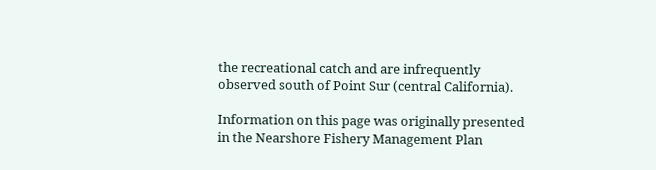the recreational catch and are infrequently observed south of Point Sur (central California).

Information on this page was originally presented in the Nearshore Fishery Management Plan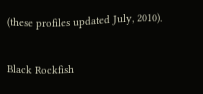(these profiles updated July, 2010).

Black Rockfish